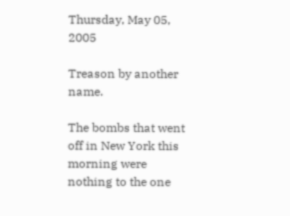Thursday, May 05, 2005

Treason by another name.

The bombs that went off in New York this morning were nothing to the one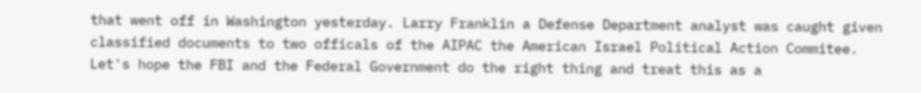that went off in Washington yesterday. Larry Franklin a Defense Department analyst was caught given classified documents to two officals of the AIPAC the American Israel Political Action Commitee. Let's hope the FBI and the Federal Government do the right thing and treat this as a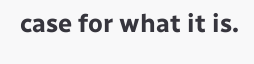case for what it is.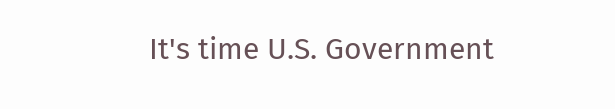It's time U.S. Government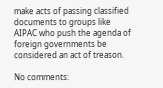make acts of passing classified documents to groups like AIPAC who push the agenda of foreign governments be considered an act of treason.

No comments: